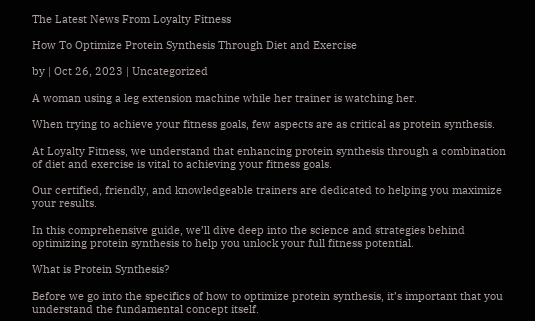The Latest News From Loyalty Fitness

How To Optimize Protein Synthesis Through Diet and Exercise

by | Oct 26, 2023 | Uncategorized

A woman using a leg extension machine while her trainer is watching her.

When trying to achieve your fitness goals, few aspects are as critical as protein synthesis.

At Loyalty Fitness, we understand that enhancing protein synthesis through a combination of diet and exercise is vital to achieving your fitness goals.

Our certified, friendly, and knowledgeable trainers are dedicated to helping you maximize your results.

In this comprehensive guide, we’ll dive deep into the science and strategies behind optimizing protein synthesis to help you unlock your full fitness potential.

What is Protein Synthesis?

Before we go into the specifics of how to optimize protein synthesis, it’s important that you understand the fundamental concept itself.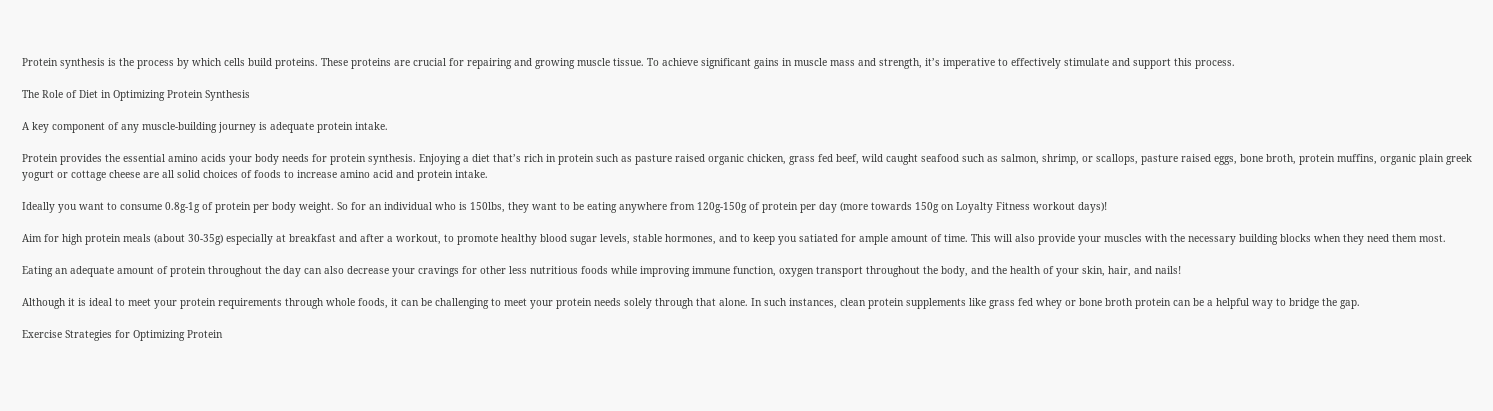Protein synthesis is the process by which cells build proteins. These proteins are crucial for repairing and growing muscle tissue. To achieve significant gains in muscle mass and strength, it’s imperative to effectively stimulate and support this process.

The Role of Diet in Optimizing Protein Synthesis

A key component of any muscle-building journey is adequate protein intake.

Protein provides the essential amino acids your body needs for protein synthesis. Enjoying a diet that’s rich in protein such as pasture raised organic chicken, grass fed beef, wild caught seafood such as salmon, shrimp, or scallops, pasture raised eggs, bone broth, protein muffins, organic plain greek yogurt or cottage cheese are all solid choices of foods to increase amino acid and protein intake.

Ideally you want to consume 0.8g-1g of protein per body weight. So for an individual who is 150lbs, they want to be eating anywhere from 120g-150g of protein per day (more towards 150g on Loyalty Fitness workout days)!

Aim for high protein meals (about 30-35g) especially at breakfast and after a workout, to promote healthy blood sugar levels, stable hormones, and to keep you satiated for ample amount of time. This will also provide your muscles with the necessary building blocks when they need them most.

Eating an adequate amount of protein throughout the day can also decrease your cravings for other less nutritious foods while improving immune function, oxygen transport throughout the body, and the health of your skin, hair, and nails!

Although it is ideal to meet your protein requirements through whole foods, it can be challenging to meet your protein needs solely through that alone. In such instances, clean protein supplements like grass fed whey or bone broth protein can be a helpful way to bridge the gap.

Exercise Strategies for Optimizing Protein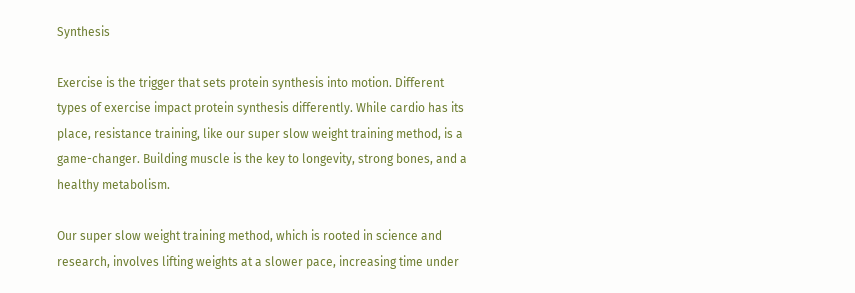Synthesis

Exercise is the trigger that sets protein synthesis into motion. Different types of exercise impact protein synthesis differently. While cardio has its place, resistance training, like our super slow weight training method, is a game-changer. Building muscle is the key to longevity, strong bones, and a healthy metabolism.

Our super slow weight training method, which is rooted in science and research, involves lifting weights at a slower pace, increasing time under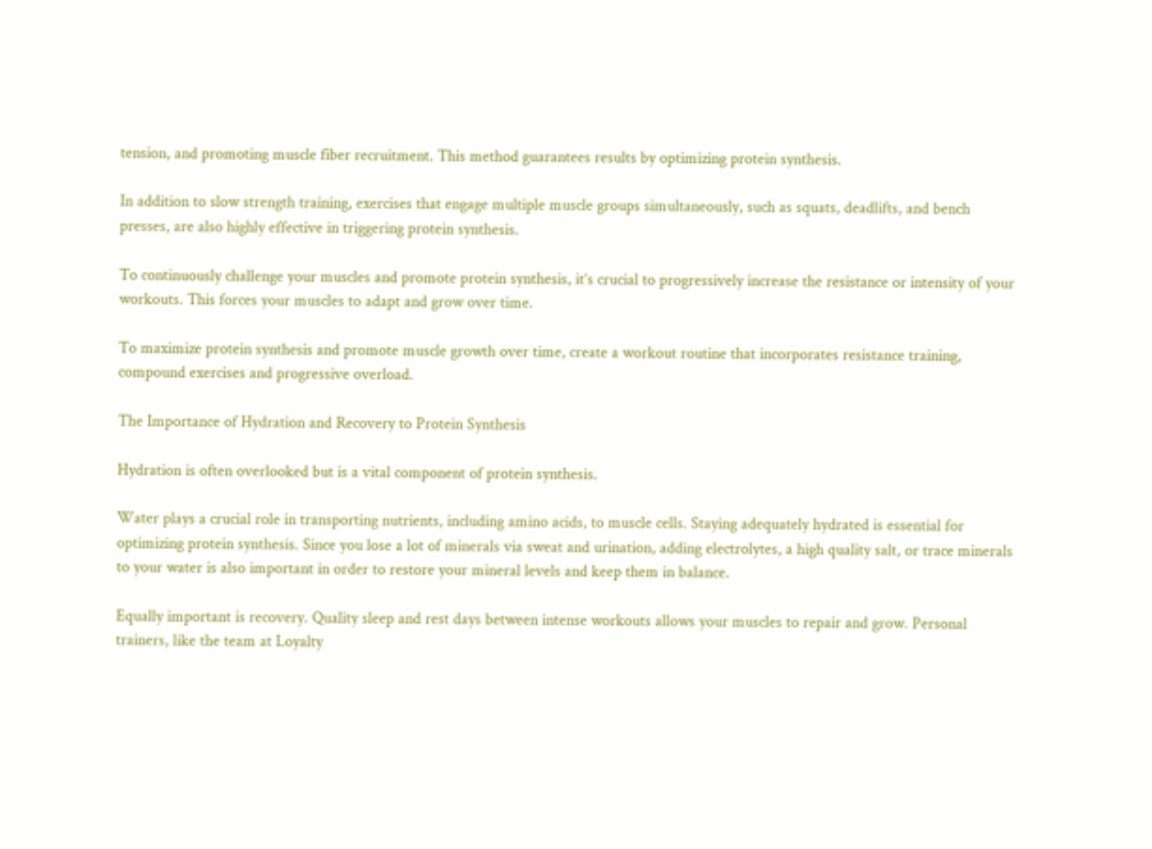tension, and promoting muscle fiber recruitment. This method guarantees results by optimizing protein synthesis.

In addition to slow strength training, exercises that engage multiple muscle groups simultaneously, such as squats, deadlifts, and bench presses, are also highly effective in triggering protein synthesis.

To continuously challenge your muscles and promote protein synthesis, it’s crucial to progressively increase the resistance or intensity of your workouts. This forces your muscles to adapt and grow over time.

To maximize protein synthesis and promote muscle growth over time, create a workout routine that incorporates resistance training, compound exercises and progressive overload.

The Importance of Hydration and Recovery to Protein Synthesis

Hydration is often overlooked but is a vital component of protein synthesis.

Water plays a crucial role in transporting nutrients, including amino acids, to muscle cells. Staying adequately hydrated is essential for optimizing protein synthesis. Since you lose a lot of minerals via sweat and urination, adding electrolytes, a high quality salt, or trace minerals to your water is also important in order to restore your mineral levels and keep them in balance.

Equally important is recovery. Quality sleep and rest days between intense workouts allows your muscles to repair and grow. Personal trainers, like the team at Loyalty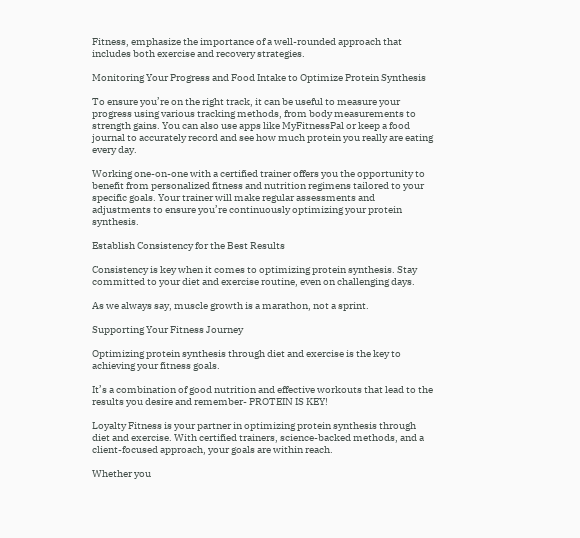Fitness, emphasize the importance of a well-rounded approach that includes both exercise and recovery strategies.

Monitoring Your Progress and Food Intake to Optimize Protein Synthesis

To ensure you’re on the right track, it can be useful to measure your progress using various tracking methods, from body measurements to strength gains. You can also use apps like MyFitnessPal or keep a food journal to accurately record and see how much protein you really are eating every day.

Working one-on-one with a certified trainer offers you the opportunity to benefit from personalized fitness and nutrition regimens tailored to your specific goals. Your trainer will make regular assessments and adjustments to ensure you’re continuously optimizing your protein synthesis.

Establish Consistency for the Best Results

Consistency is key when it comes to optimizing protein synthesis. Stay committed to your diet and exercise routine, even on challenging days.

As we always say, muscle growth is a marathon, not a sprint.

Supporting Your Fitness Journey

Optimizing protein synthesis through diet and exercise is the key to achieving your fitness goals.

It’s a combination of good nutrition and effective workouts that lead to the results you desire and remember- PROTEIN IS KEY!

Loyalty Fitness is your partner in optimizing protein synthesis through diet and exercise. With certified trainers, science-backed methods, and a client-focused approach, your goals are within reach.

Whether you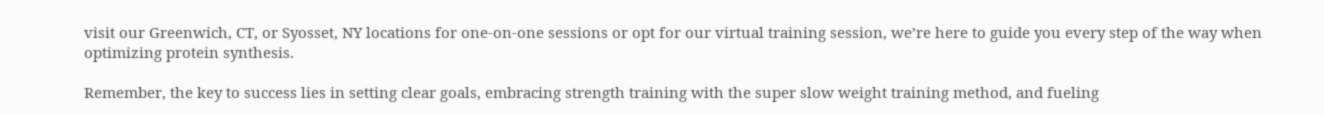visit our Greenwich, CT, or Syosset, NY locations for one-on-one sessions or opt for our virtual training session, we’re here to guide you every step of the way when optimizing protein synthesis.

Remember, the key to success lies in setting clear goals, embracing strength training with the super slow weight training method, and fueling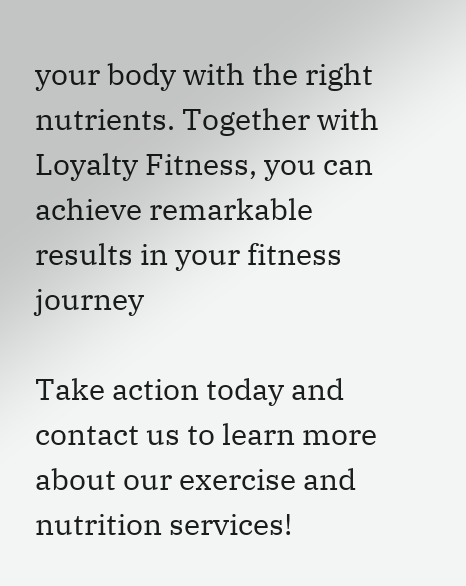your body with the right nutrients. Together with Loyalty Fitness, you can achieve remarkable results in your fitness journey

Take action today and contact us to learn more about our exercise and nutrition services!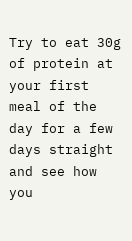Try to eat 30g of protein at your first meal of the day for a few days straight and see how you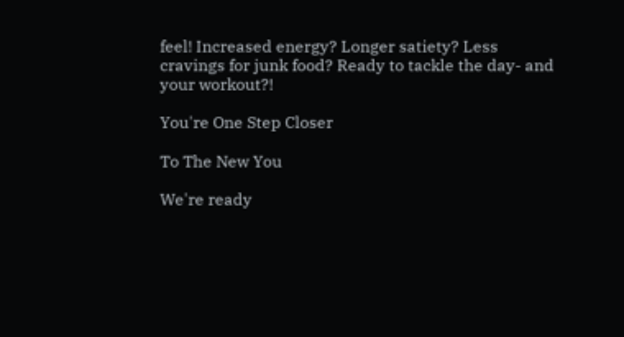feel! Increased energy? Longer satiety? Less cravings for junk food? Ready to tackle the day- and your workout?!

You're One Step Closer

To The New You

We're ready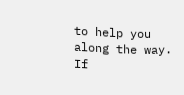to help you along the way. If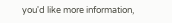you'd like more information,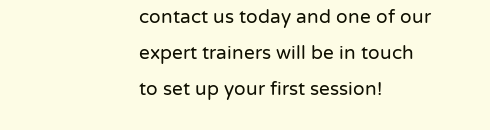contact us today and one of our expert trainers will be in touch to set up your first session!